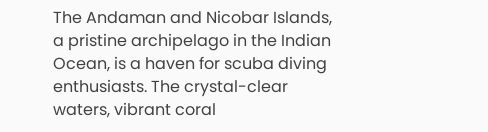The Andaman and Nicobar Islands, a pristine archipelago in the Indian Ocean, is a haven for scuba diving enthusiasts. The crystal-clear waters, vibrant coral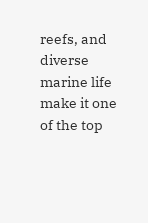reefs, and diverse marine life make it one of the top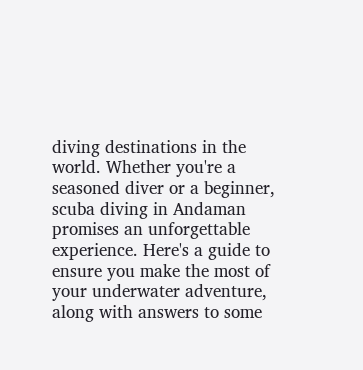diving destinations in the world. Whether you're a seasoned diver or a beginner, scuba diving in Andaman promises an unforgettable experience. Here's a guide to ensure you make the most of your underwater adventure, along with answers to some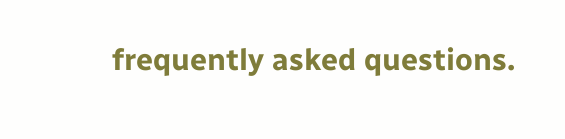frequently asked questions.